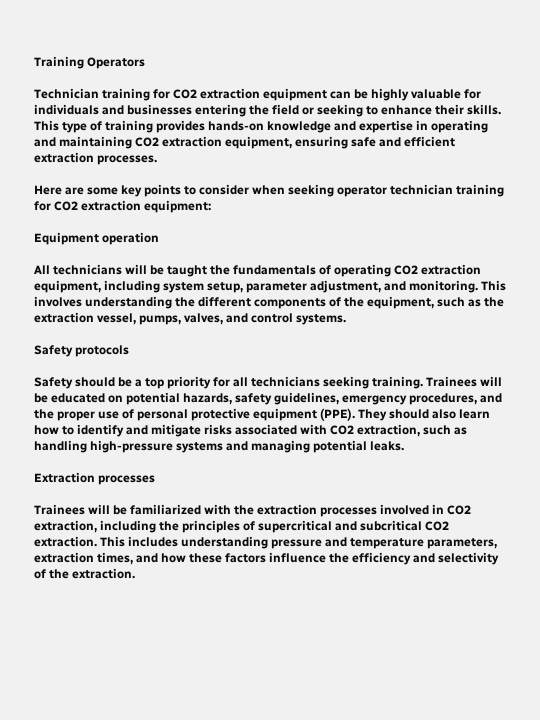Training Operators

Technician training for CO2 extraction equipment can be highly valuable for individuals and businesses entering the field or seeking to enhance their skills. This type of training provides hands-on knowledge and expertise in operating and maintaining CO2 extraction equipment, ensuring safe and efficient extraction processes.

Here are some key points to consider when seeking operator technician training for CO2 extraction equipment:

Equipment operation

All technicians will be taught the fundamentals of operating CO2 extraction equipment, including system setup, parameter adjustment, and monitoring. This involves understanding the different components of the equipment, such as the extraction vessel, pumps, valves, and control systems.

Safety protocols

Safety should be a top priority for all technicians seeking training. Trainees will be educated on potential hazards, safety guidelines, emergency procedures, and the proper use of personal protective equipment (PPE). They should also learn how to identify and mitigate risks associated with CO2 extraction, such as handling high-pressure systems and managing potential leaks.

Extraction processes

Trainees will be familiarized with the extraction processes involved in CO2 extraction, including the principles of supercritical and subcritical CO2 extraction. This includes understanding pressure and temperature parameters, extraction times, and how these factors influence the efficiency and selectivity of the extraction.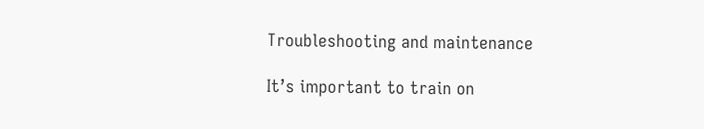Troubleshooting and maintenance

It’s important to train on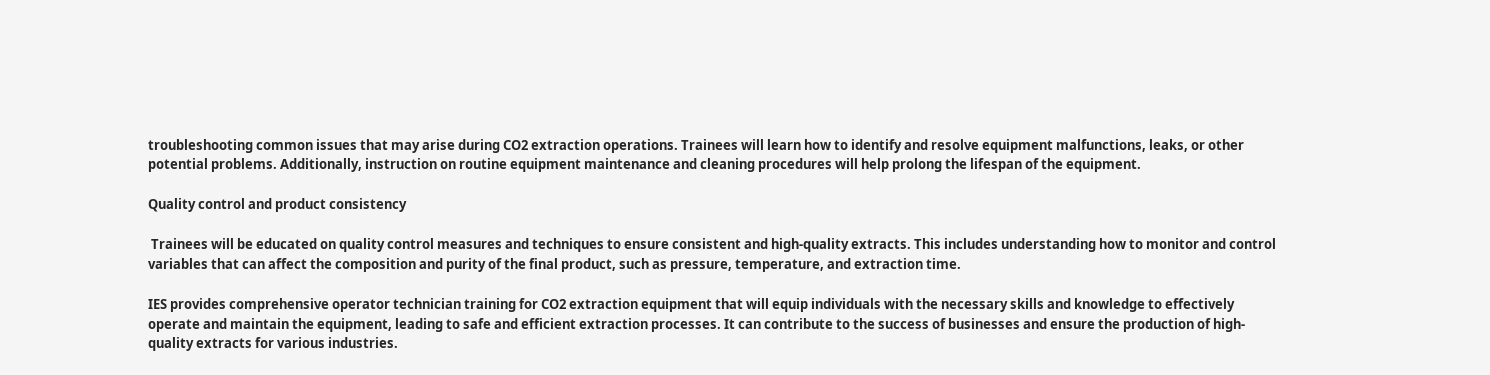troubleshooting common issues that may arise during CO2 extraction operations. Trainees will learn how to identify and resolve equipment malfunctions, leaks, or other potential problems. Additionally, instruction on routine equipment maintenance and cleaning procedures will help prolong the lifespan of the equipment.

Quality control and product consistency

 Trainees will be educated on quality control measures and techniques to ensure consistent and high-quality extracts. This includes understanding how to monitor and control variables that can affect the composition and purity of the final product, such as pressure, temperature, and extraction time.

IES provides comprehensive operator technician training for CO2 extraction equipment that will equip individuals with the necessary skills and knowledge to effectively operate and maintain the equipment, leading to safe and efficient extraction processes. It can contribute to the success of businesses and ensure the production of high-quality extracts for various industries.